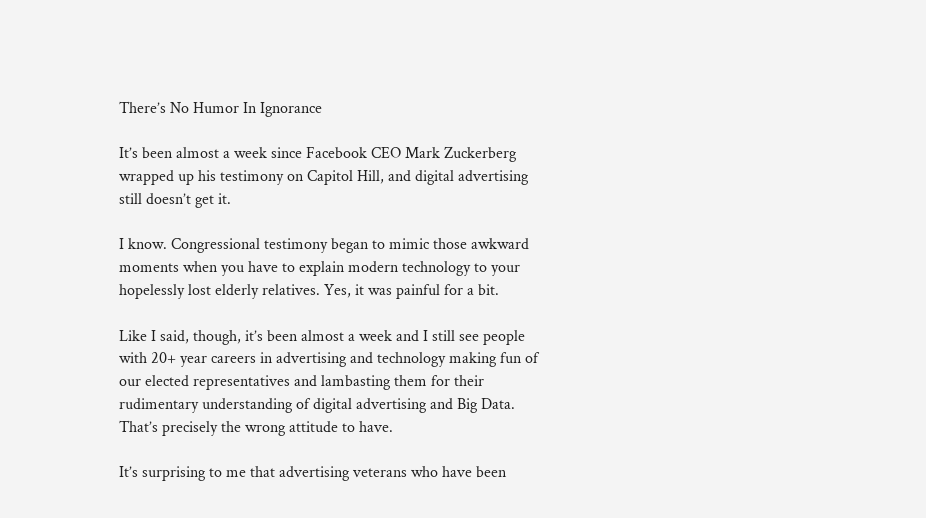There’s No Humor In Ignorance

It’s been almost a week since Facebook CEO Mark Zuckerberg wrapped up his testimony on Capitol Hill, and digital advertising still doesn’t get it.

I know. Congressional testimony began to mimic those awkward moments when you have to explain modern technology to your hopelessly lost elderly relatives. Yes, it was painful for a bit.

Like I said, though, it’s been almost a week and I still see people with 20+ year careers in advertising and technology making fun of our elected representatives and lambasting them for their rudimentary understanding of digital advertising and Big Data. That’s precisely the wrong attitude to have.

It’s surprising to me that advertising veterans who have been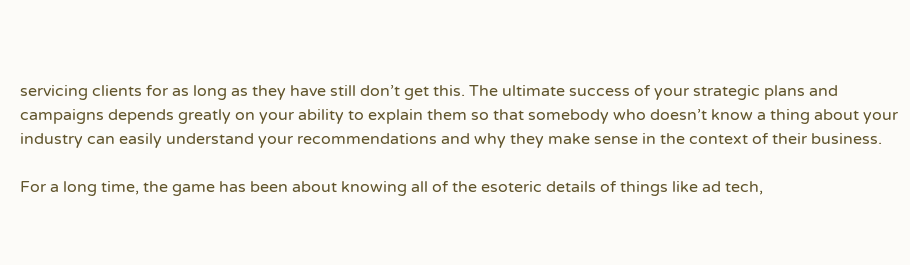servicing clients for as long as they have still don’t get this. The ultimate success of your strategic plans and campaigns depends greatly on your ability to explain them so that somebody who doesn’t know a thing about your industry can easily understand your recommendations and why they make sense in the context of their business.

For a long time, the game has been about knowing all of the esoteric details of things like ad tech,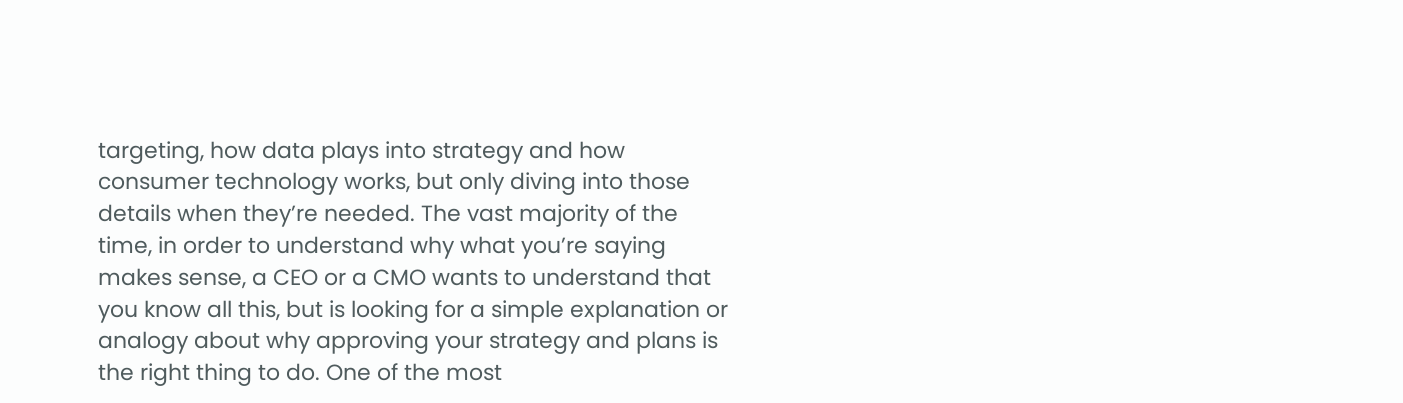targeting, how data plays into strategy and how consumer technology works, but only diving into those details when they’re needed. The vast majority of the time, in order to understand why what you’re saying makes sense, a CEO or a CMO wants to understand that you know all this, but is looking for a simple explanation or analogy about why approving your strategy and plans is the right thing to do. One of the most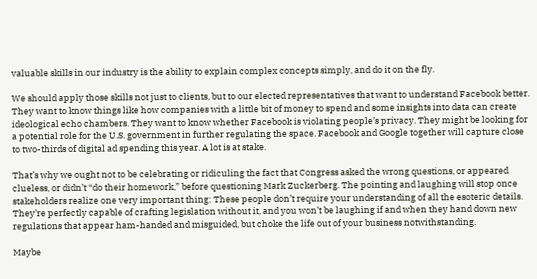valuable skills in our industry is the ability to explain complex concepts simply, and do it on the fly.

We should apply those skills not just to clients, but to our elected representatives that want to understand Facebook better. They want to know things like how companies with a little bit of money to spend and some insights into data can create ideological echo chambers. They want to know whether Facebook is violating people’s privacy. They might be looking for a potential role for the U.S. government in further regulating the space. Facebook and Google together will capture close to two-thirds of digital ad spending this year. A lot is at stake.

That’s why we ought not to be celebrating or ridiculing the fact that Congress asked the wrong questions, or appeared clueless, or didn’t “do their homework,” before questioning Mark Zuckerberg. The pointing and laughing will stop once stakeholders realize one very important thing: These people don’t require your understanding of all the esoteric details. They’re perfectly capable of crafting legislation without it, and you won’t be laughing if and when they hand down new regulations that appear ham-handed and misguided, but choke the life out of your business notwithstanding.

Maybe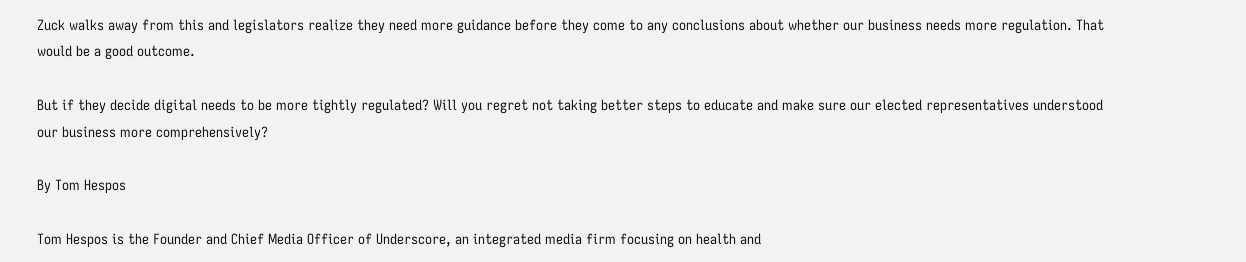Zuck walks away from this and legislators realize they need more guidance before they come to any conclusions about whether our business needs more regulation. That would be a good outcome.

But if they decide digital needs to be more tightly regulated? Will you regret not taking better steps to educate and make sure our elected representatives understood our business more comprehensively?

By Tom Hespos

Tom Hespos is the Founder and Chief Media Officer of Underscore, an integrated media firm focusing on health and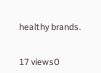healthy brands.


17 views0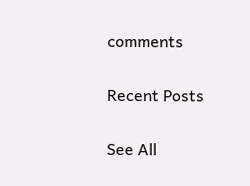comments

Recent Posts

See All